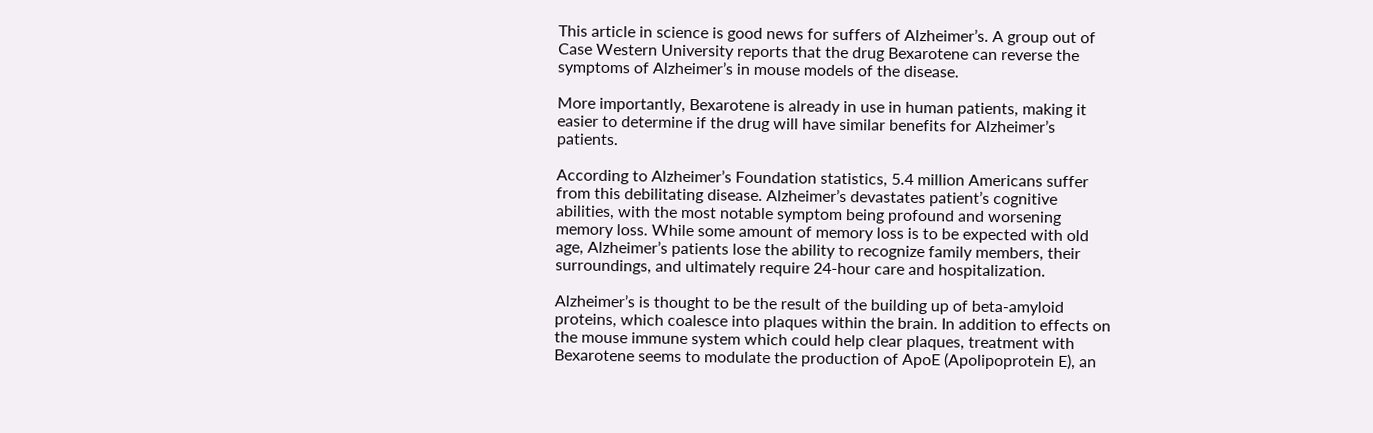This article in science is good news for suffers of Alzheimer’s. A group out of Case Western University reports that the drug Bexarotene can reverse the symptoms of Alzheimer’s in mouse models of the disease.

More importantly, Bexarotene is already in use in human patients, making it easier to determine if the drug will have similar benefits for Alzheimer’s patients.

According to Alzheimer’s Foundation statistics, 5.4 million Americans suffer from this debilitating disease. Alzheimer’s devastates patient’s cognitive abilities, with the most notable symptom being profound and worsening memory loss. While some amount of memory loss is to be expected with old age, Alzheimer’s patients lose the ability to recognize family members, their surroundings, and ultimately require 24-hour care and hospitalization.

Alzheimer’s is thought to be the result of the building up of beta-amyloid proteins, which coalesce into plaques within the brain. In addition to effects on the mouse immune system which could help clear plaques, treatment with Bexarotene seems to modulate the production of ApoE (Apolipoprotein E), an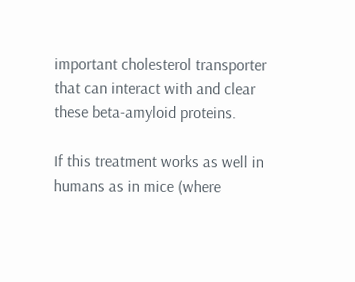important cholesterol transporter that can interact with and clear these beta-amyloid proteins.

If this treatment works as well in humans as in mice (where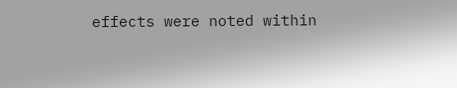effects were noted within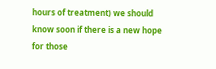hours of treatment) we should know soon if there is a new hope for those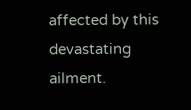affected by this devastating ailment.